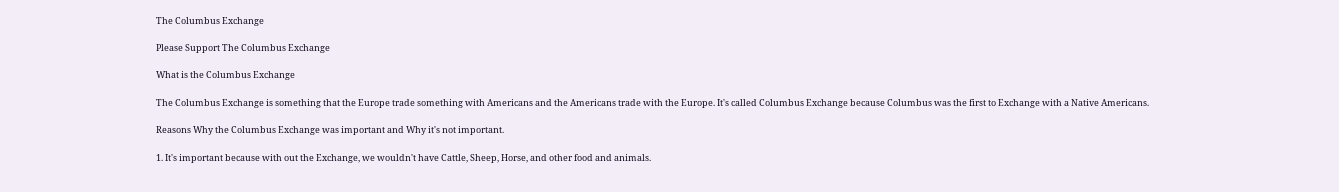The Columbus Exchange

Please Support The Columbus Exchange

What is the Columbus Exchange

The Columbus Exchange is something that the Europe trade something with Americans and the Americans trade with the Europe. It's called Columbus Exchange because Columbus was the first to Exchange with a Native Americans.

Reasons Why the Columbus Exchange was important and Why it's not important.

1. It's important because with out the Exchange, we wouldn't have Cattle, Sheep, Horse, and other food and animals.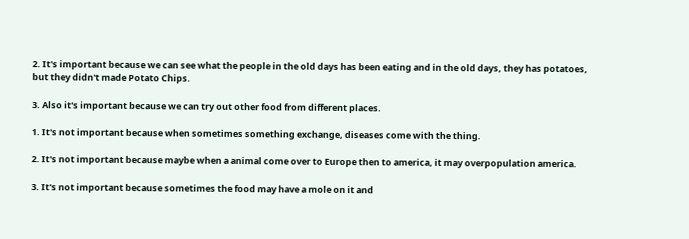2. It's important because we can see what the people in the old days has been eating and in the old days, they has potatoes, but they didn't made Potato Chips.

3. Also it's important because we can try out other food from different places.

1. It's not important because when sometimes something exchange, diseases come with the thing.

2. It's not important because maybe when a animal come over to Europe then to america, it may overpopulation america.

3. It's not important because sometimes the food may have a mole on it and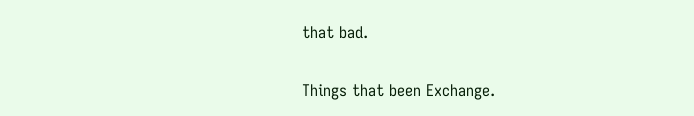that bad.

Things that been Exchange.